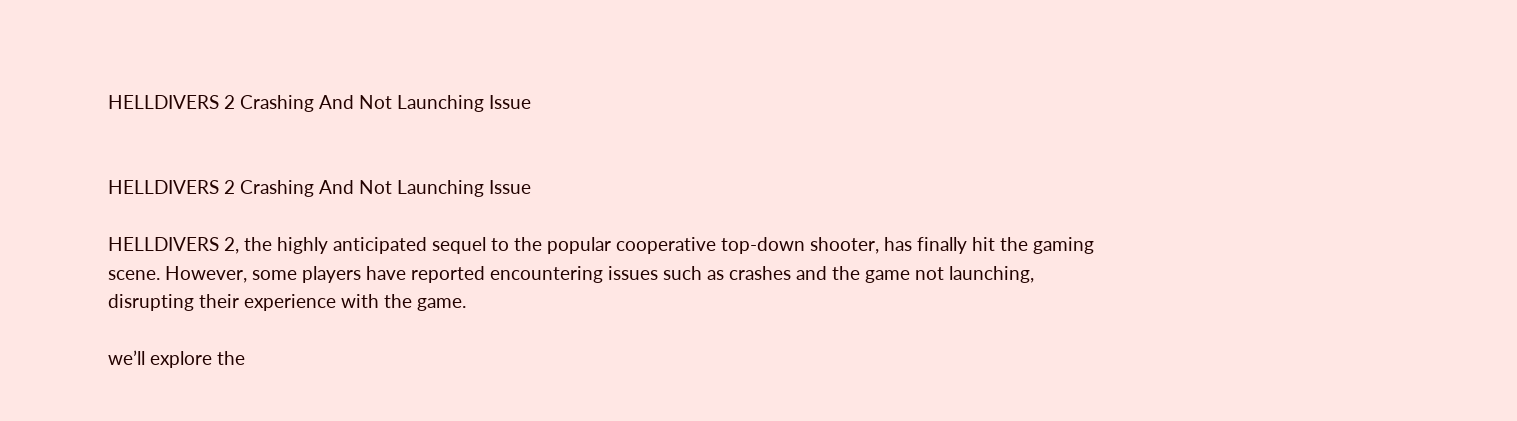HELLDIVERS 2 Crashing And Not Launching Issue


HELLDIVERS 2 Crashing And Not Launching Issue

HELLDIVERS 2, the highly anticipated sequel to the popular cooperative top-down shooter, has finally hit the gaming scene. However, some players have reported encountering issues such as crashes and the game not launching, disrupting their experience with the game.

we’ll explore the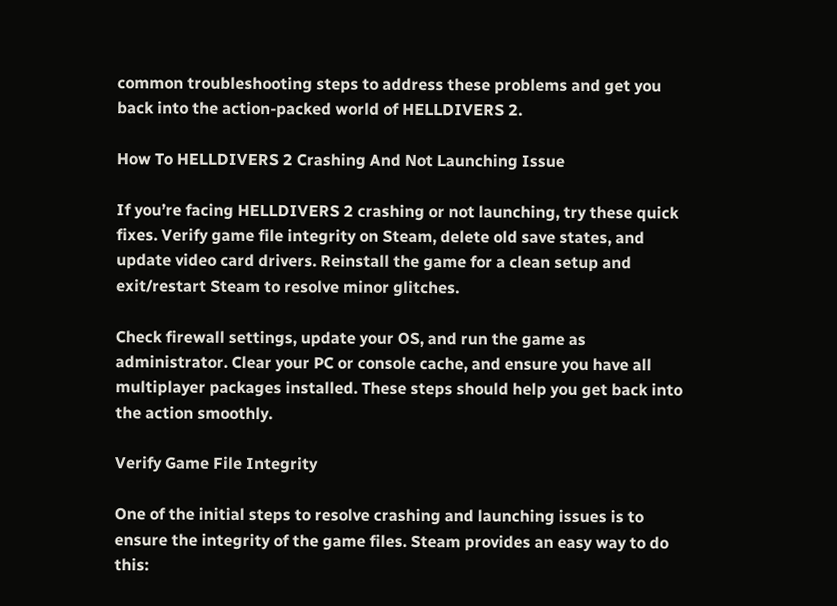common troubleshooting steps to address these problems and get you back into the action-packed world of HELLDIVERS 2.

How To HELLDIVERS 2 Crashing And Not Launching Issue

If you’re facing HELLDIVERS 2 crashing or not launching, try these quick fixes. Verify game file integrity on Steam, delete old save states, and update video card drivers. Reinstall the game for a clean setup and exit/restart Steam to resolve minor glitches.

Check firewall settings, update your OS, and run the game as administrator. Clear your PC or console cache, and ensure you have all multiplayer packages installed. These steps should help you get back into the action smoothly.

Verify Game File Integrity

One of the initial steps to resolve crashing and launching issues is to ensure the integrity of the game files. Steam provides an easy way to do this: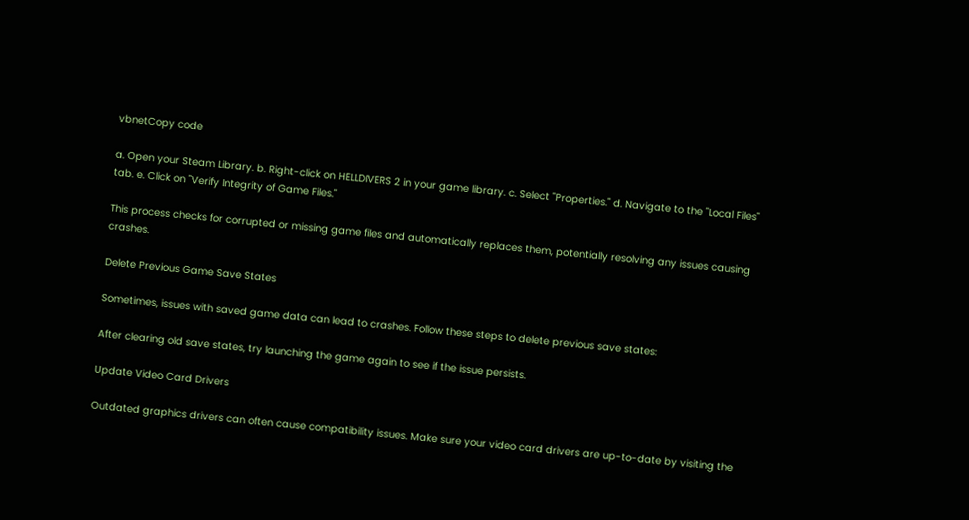vbnetCopy code

a. Open your Steam Library. b. Right-click on HELLDIVERS 2 in your game library. c. Select "Properties." d. Navigate to the "Local Files" tab. e. Click on "Verify Integrity of Game Files."

This process checks for corrupted or missing game files and automatically replaces them, potentially resolving any issues causing crashes.

Delete Previous Game Save States

Sometimes, issues with saved game data can lead to crashes. Follow these steps to delete previous save states:

After clearing old save states, try launching the game again to see if the issue persists.

Update Video Card Drivers

Outdated graphics drivers can often cause compatibility issues. Make sure your video card drivers are up-to-date by visiting the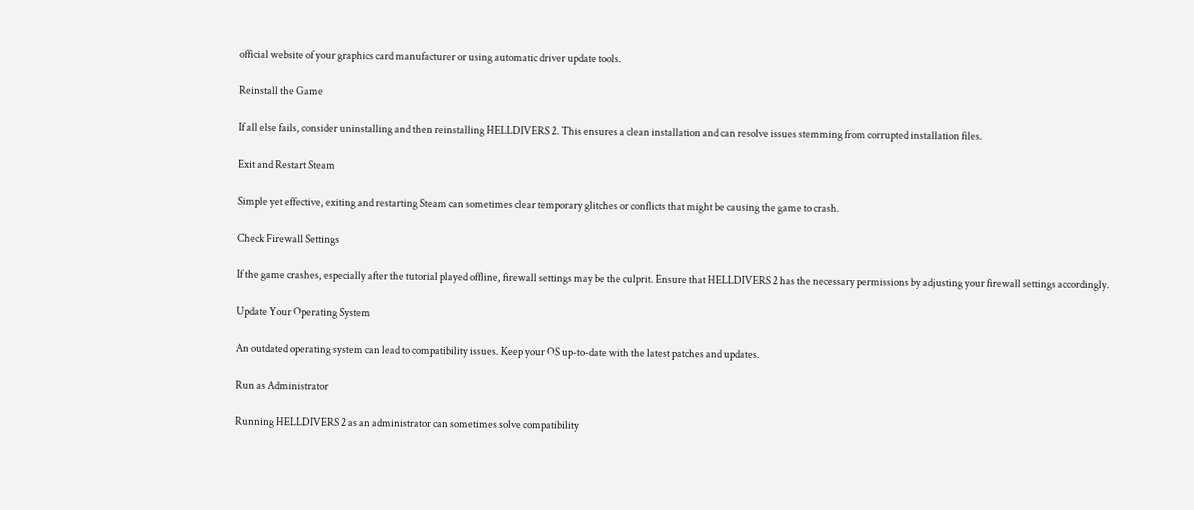official website of your graphics card manufacturer or using automatic driver update tools.

Reinstall the Game

If all else fails, consider uninstalling and then reinstalling HELLDIVERS 2. This ensures a clean installation and can resolve issues stemming from corrupted installation files.

Exit and Restart Steam

Simple yet effective, exiting and restarting Steam can sometimes clear temporary glitches or conflicts that might be causing the game to crash.

Check Firewall Settings

If the game crashes, especially after the tutorial played offline, firewall settings may be the culprit. Ensure that HELLDIVERS 2 has the necessary permissions by adjusting your firewall settings accordingly.

Update Your Operating System

An outdated operating system can lead to compatibility issues. Keep your OS up-to-date with the latest patches and updates.

Run as Administrator

Running HELLDIVERS 2 as an administrator can sometimes solve compatibility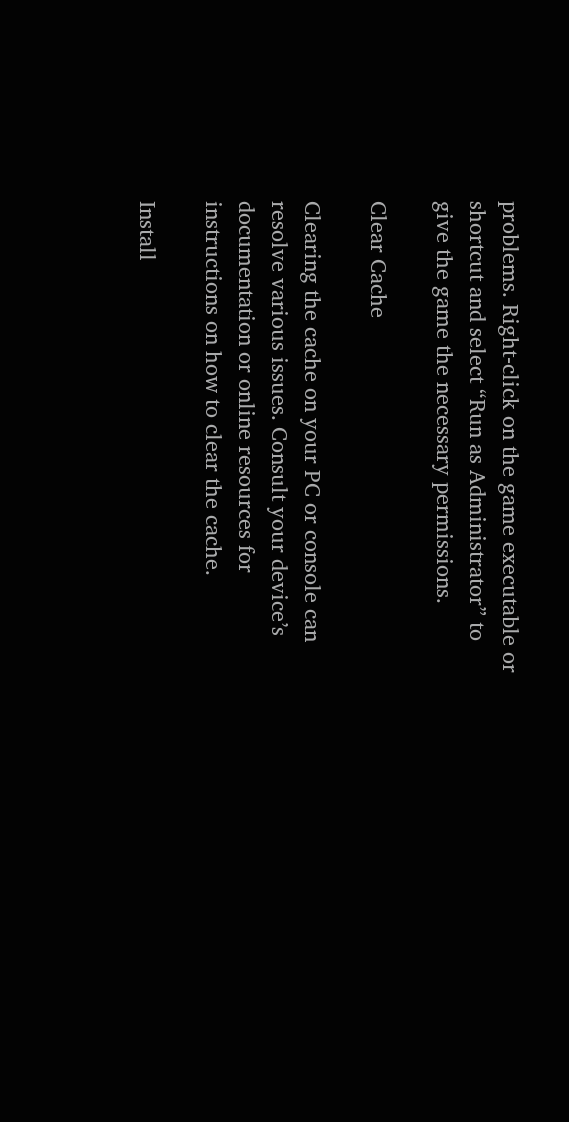problems. Right-click on the game executable or shortcut and select “Run as Administrator” to give the game the necessary permissions.

Clear Cache

Clearing the cache on your PC or console can resolve various issues. Consult your device’s documentation or online resources for instructions on how to clear the cache.

Install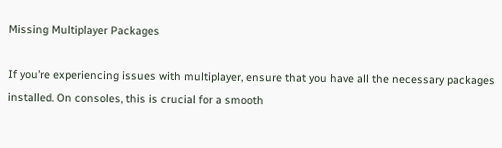Missing Multiplayer Packages

If you’re experiencing issues with multiplayer, ensure that you have all the necessary packages installed. On consoles, this is crucial for a smooth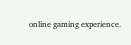online gaming experience.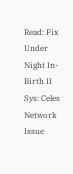Read: Fix Under Night In-Birth II Sys: Celes Network Issue